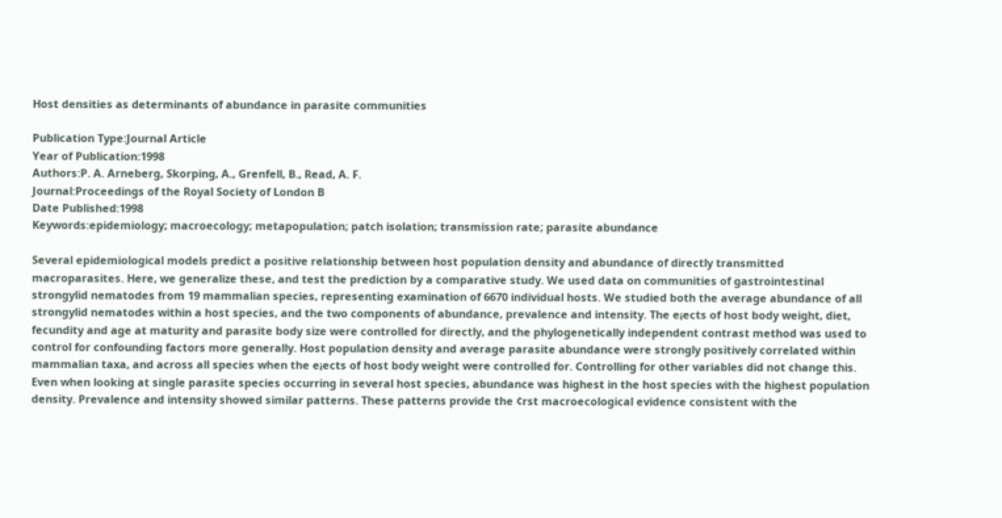Host densities as determinants of abundance in parasite communities

Publication Type:Journal Article
Year of Publication:1998
Authors:P. A. Arneberg, Skorping, A., Grenfell, B., Read, A. F.
Journal:Proceedings of the Royal Society of London B
Date Published:1998
Keywords:epidemiology; macroecology; metapopulation; patch isolation; transmission rate; parasite abundance

Several epidemiological models predict a positive relationship between host population density and abundance of directly transmitted macroparasites. Here, we generalize these, and test the prediction by a comparative study. We used data on communities of gastrointestinal strongylid nematodes from 19 mammalian species, representing examination of 6670 individual hosts. We studied both the average abundance of all strongylid nematodes within a host species, and the two components of abundance, prevalence and intensity. The e¡ects of host body weight, diet, fecundity and age at maturity and parasite body size were controlled for directly, and the phylogenetically independent contrast method was used to control for confounding factors more generally. Host population density and average parasite abundance were strongly positively correlated within mammalian taxa, and across all species when the e¡ects of host body weight were controlled for. Controlling for other variables did not change this. Even when looking at single parasite species occurring in several host species, abundance was highest in the host species with the highest population density. Prevalence and intensity showed similar patterns. These patterns provide the ¢rst macroecological evidence consistent with the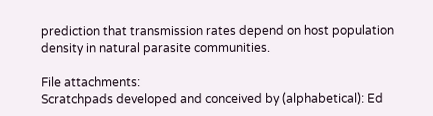prediction that transmission rates depend on host population density in natural parasite communities.

File attachments:
Scratchpads developed and conceived by (alphabetical): Ed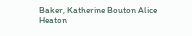Baker, Katherine Bouton Alice Heaton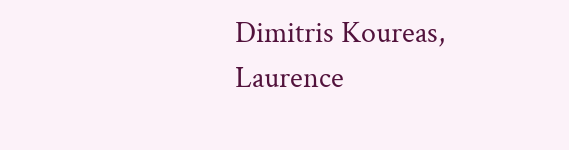Dimitris Koureas, Laurence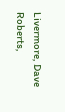Livermore, Dave Roberts,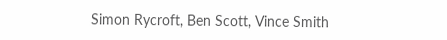Simon Rycroft, Ben Scott, Vince Smith